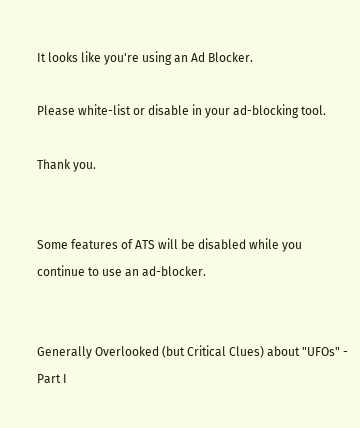It looks like you're using an Ad Blocker.

Please white-list or disable in your ad-blocking tool.

Thank you.


Some features of ATS will be disabled while you continue to use an ad-blocker.


Generally Overlooked (but Critical Clues) about "UFOs" - Part I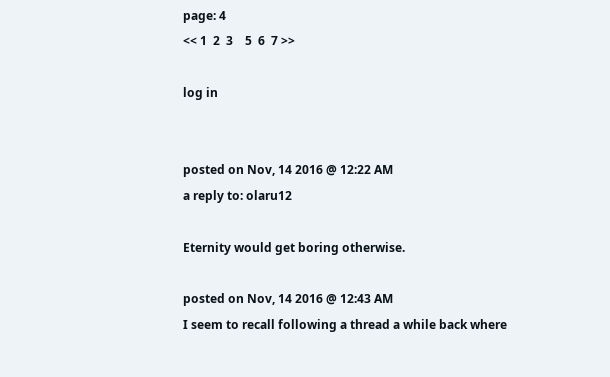page: 4
<< 1  2  3    5  6  7 >>

log in


posted on Nov, 14 2016 @ 12:22 AM
a reply to: olaru12

Eternity would get boring otherwise.

posted on Nov, 14 2016 @ 12:43 AM
I seem to recall following a thread a while back where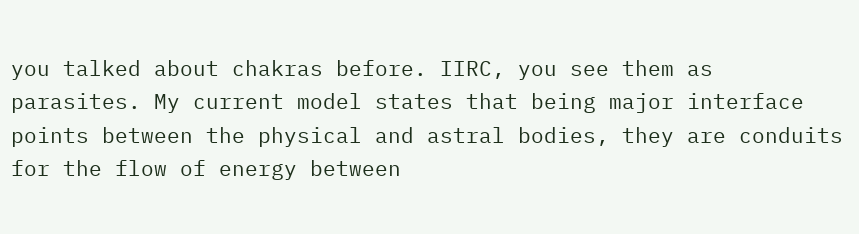you talked about chakras before. IIRC, you see them as parasites. My current model states that being major interface points between the physical and astral bodies, they are conduits for the flow of energy between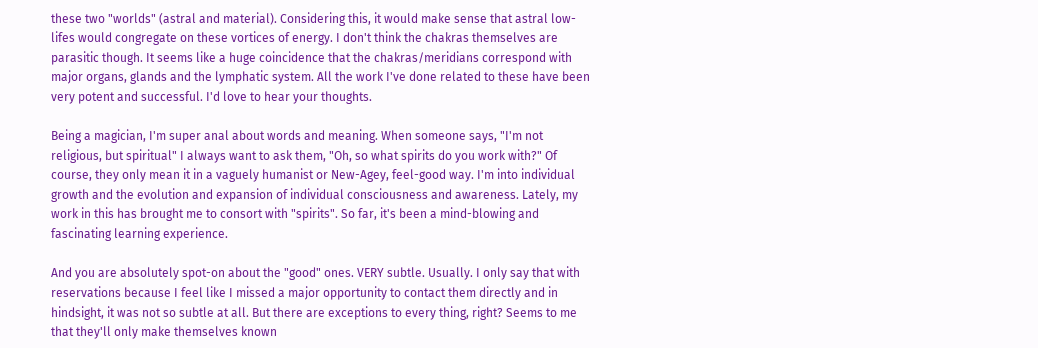these two "worlds" (astral and material). Considering this, it would make sense that astral low-lifes would congregate on these vortices of energy. I don't think the chakras themselves are parasitic though. It seems like a huge coincidence that the chakras/meridians correspond with major organs, glands and the lymphatic system. All the work I've done related to these have been very potent and successful. I'd love to hear your thoughts.

Being a magician, I'm super anal about words and meaning. When someone says, "I'm not religious, but spiritual" I always want to ask them, "Oh, so what spirits do you work with?" Of course, they only mean it in a vaguely humanist or New-Agey, feel-good way. I'm into individual growth and the evolution and expansion of individual consciousness and awareness. Lately, my work in this has brought me to consort with "spirits". So far, it's been a mind-blowing and fascinating learning experience.

And you are absolutely spot-on about the "good" ones. VERY subtle. Usually. I only say that with reservations because I feel like I missed a major opportunity to contact them directly and in hindsight, it was not so subtle at all. But there are exceptions to every thing, right? Seems to me that they'll only make themselves known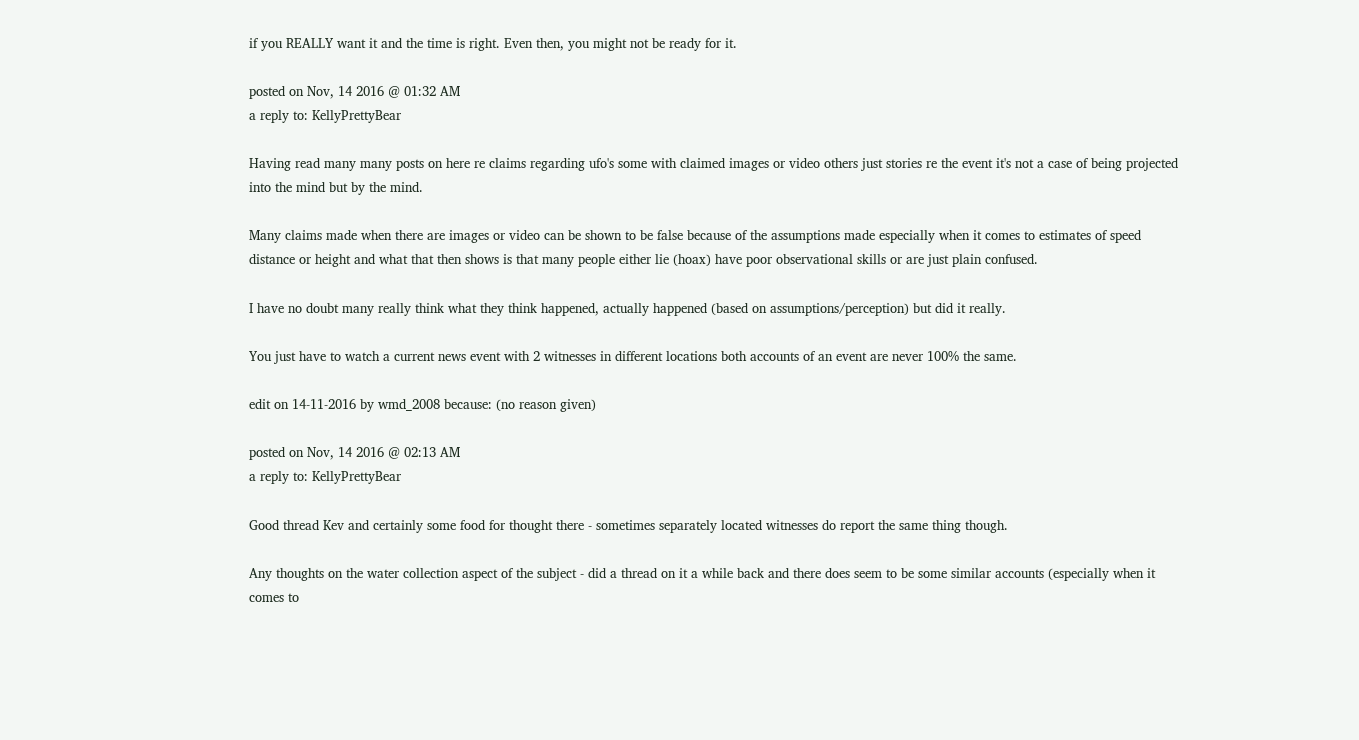if you REALLY want it and the time is right. Even then, you might not be ready for it.

posted on Nov, 14 2016 @ 01:32 AM
a reply to: KellyPrettyBear

Having read many many posts on here re claims regarding ufo's some with claimed images or video others just stories re the event it's not a case of being projected into the mind but by the mind.

Many claims made when there are images or video can be shown to be false because of the assumptions made especially when it comes to estimates of speed distance or height and what that then shows is that many people either lie (hoax) have poor observational skills or are just plain confused.

I have no doubt many really think what they think happened, actually happened (based on assumptions/perception) but did it really.

You just have to watch a current news event with 2 witnesses in different locations both accounts of an event are never 100% the same.

edit on 14-11-2016 by wmd_2008 because: (no reason given)

posted on Nov, 14 2016 @ 02:13 AM
a reply to: KellyPrettyBear

Good thread Kev and certainly some food for thought there - sometimes separately located witnesses do report the same thing though.

Any thoughts on the water collection aspect of the subject - did a thread on it a while back and there does seem to be some similar accounts (especially when it comes to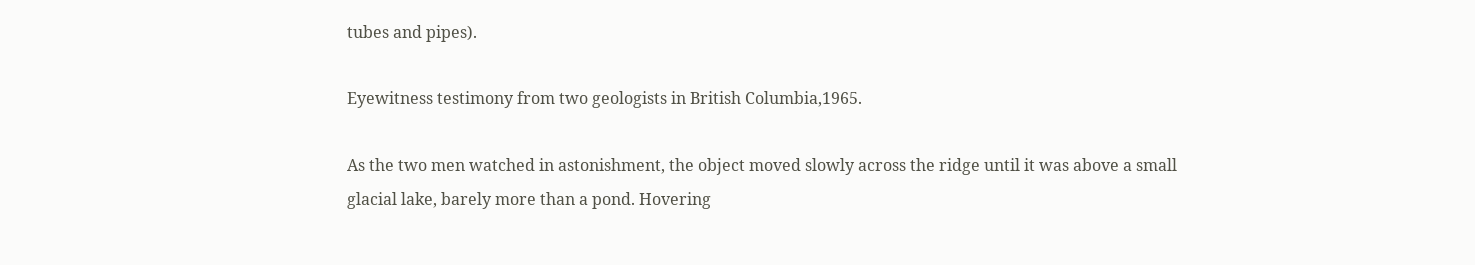tubes and pipes).

Eyewitness testimony from two geologists in British Columbia,1965.

As the two men watched in astonishment, the object moved slowly across the ridge until it was above a small glacial lake, barely more than a pond. Hovering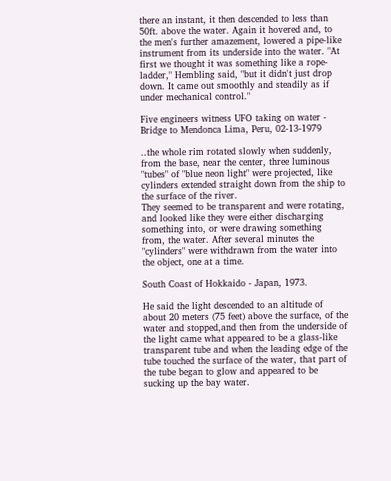there an instant, it then descended to less than 50ft. above the water. Again it hovered and, to the men's further amazement, lowered a pipe-like instrument from its underside into the water. "At first we thought it was something like a rope-ladder," Hembling said, "but it didn't just drop down. It came out smoothly and steadily as if under mechanical control."

Five engineers witness UFO taking on water - Bridge to Mendonca Lima, Peru, 02-13-1979

..the whole rim rotated slowly when suddenly, from the base, near the center, three luminous "tubes" of "blue neon light" were projected, like cylinders extended straight down from the ship to the surface of the river.
They seemed to be transparent and were rotating, and looked like they were either discharging something into, or were drawing something from, the water. After several minutes the "cylinders" were withdrawn from the water into the object, one at a time.

South Coast of Hokkaido - Japan, 1973.

He said the light descended to an altitude of about 20 meters (75 feet) above the surface, of the water and stopped,and then from the underside of the light came what appeared to be a glass-like transparent tube and when the leading edge of the tube touched the surface of the water, that part of the tube began to glow and appeared to be sucking up the bay water.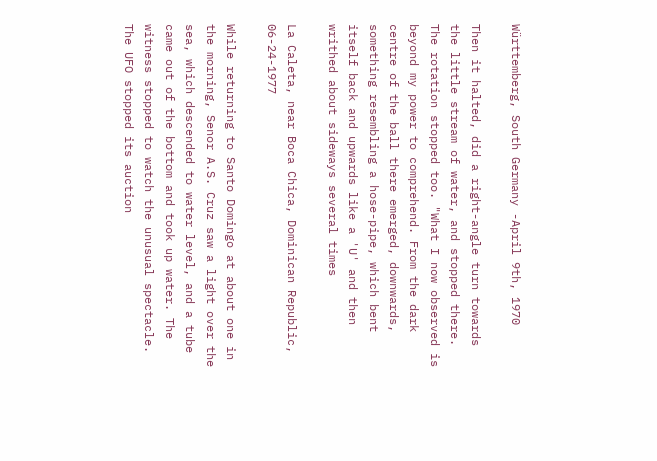Württemberg, South Germany -April 9th, 1970

Then it halted, did a right-angle turn towards the little stream of water, and stopped there. The rotation stopped too. "What I now observed is beyond my power to comprehend. From the dark centre of the ball there emerged, downwards, something resembling a hose-pipe, which bent itself back and upwards like a 'U' and then writhed about sideways several times

La Caleta, near Boca Chica, Dominican Republic, 06-24-1977

While returning to Santo Domingo at about one in the morning, Senor A.S. Cruz saw a light over the sea, which descended to water level, and a tube came out of the bottom and took up water. The witness stopped to watch the unusual spectacle. The UFO stopped its auction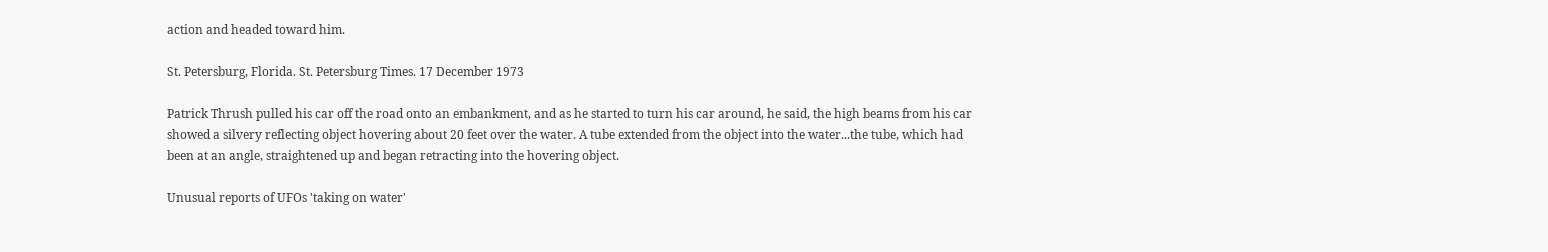action and headed toward him.

St. Petersburg, Florida. St. Petersburg Times. 17 December 1973

Patrick Thrush pulled his car off the road onto an embankment, and as he started to turn his car around, he said, the high beams from his car showed a silvery reflecting object hovering about 20 feet over the water. A tube extended from the object into the water...the tube, which had been at an angle, straightened up and began retracting into the hovering object.

Unusual reports of UFOs 'taking on water'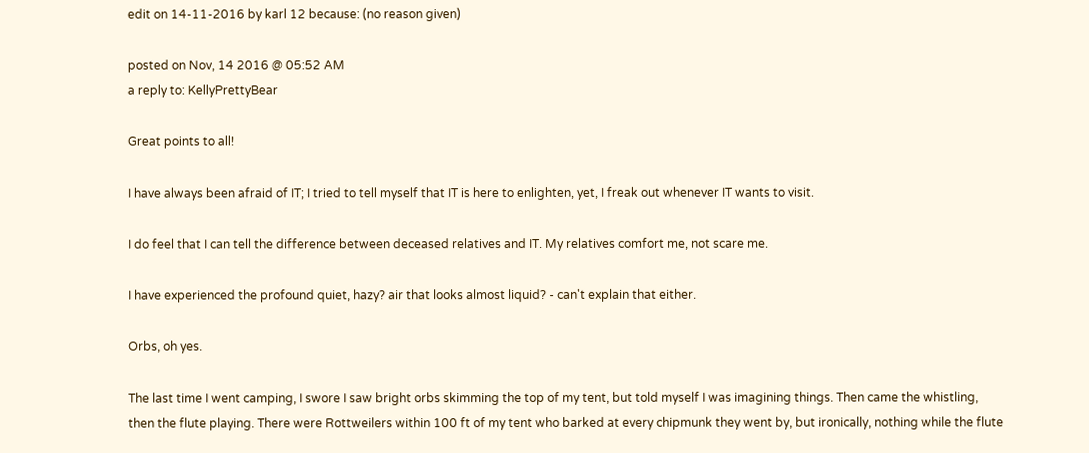edit on 14-11-2016 by karl 12 because: (no reason given)

posted on Nov, 14 2016 @ 05:52 AM
a reply to: KellyPrettyBear

Great points to all!

I have always been afraid of IT; I tried to tell myself that IT is here to enlighten, yet, I freak out whenever IT wants to visit.

I do feel that I can tell the difference between deceased relatives and IT. My relatives comfort me, not scare me.

I have experienced the profound quiet, hazy? air that looks almost liquid? - can't explain that either.

Orbs, oh yes.

The last time I went camping, I swore I saw bright orbs skimming the top of my tent, but told myself I was imagining things. Then came the whistling, then the flute playing. There were Rottweilers within 100 ft of my tent who barked at every chipmunk they went by, but ironically, nothing while the flute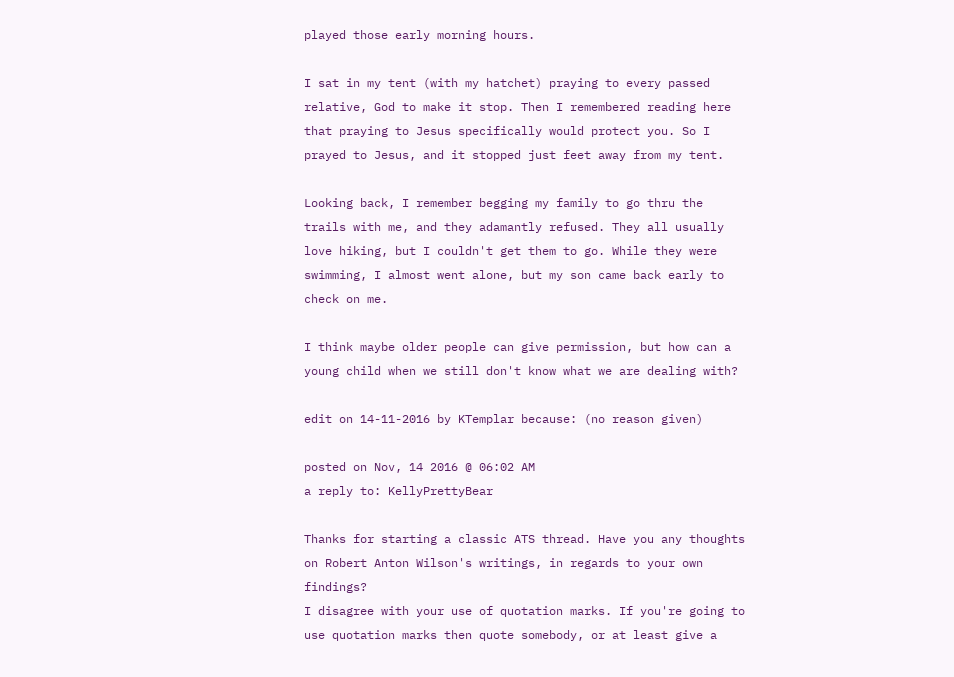played those early morning hours.

I sat in my tent (with my hatchet) praying to every passed relative, God to make it stop. Then I remembered reading here that praying to Jesus specifically would protect you. So I prayed to Jesus, and it stopped just feet away from my tent.

Looking back, I remember begging my family to go thru the trails with me, and they adamantly refused. They all usually love hiking, but I couldn't get them to go. While they were swimming, I almost went alone, but my son came back early to check on me.

I think maybe older people can give permission, but how can a young child when we still don't know what we are dealing with?

edit on 14-11-2016 by KTemplar because: (no reason given)

posted on Nov, 14 2016 @ 06:02 AM
a reply to: KellyPrettyBear

Thanks for starting a classic ATS thread. Have you any thoughts on Robert Anton Wilson's writings, in regards to your own findings?
I disagree with your use of quotation marks. If you're going to use quotation marks then quote somebody, or at least give a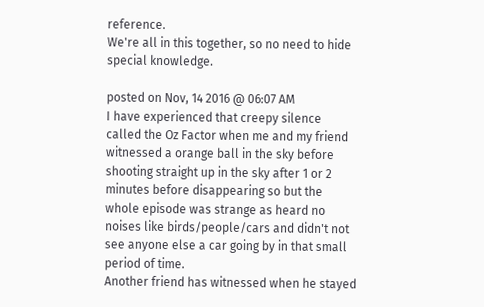reference.
We're all in this together, so no need to hide special knowledge.

posted on Nov, 14 2016 @ 06:07 AM
I have experienced that creepy silence called the Oz Factor when me and my friend witnessed a orange ball in the sky before shooting straight up in the sky after 1 or 2 minutes before disappearing so but the whole episode was strange as heard no noises like birds/people/cars and didn't not see anyone else a car going by in that small period of time.
Another friend has witnessed when he stayed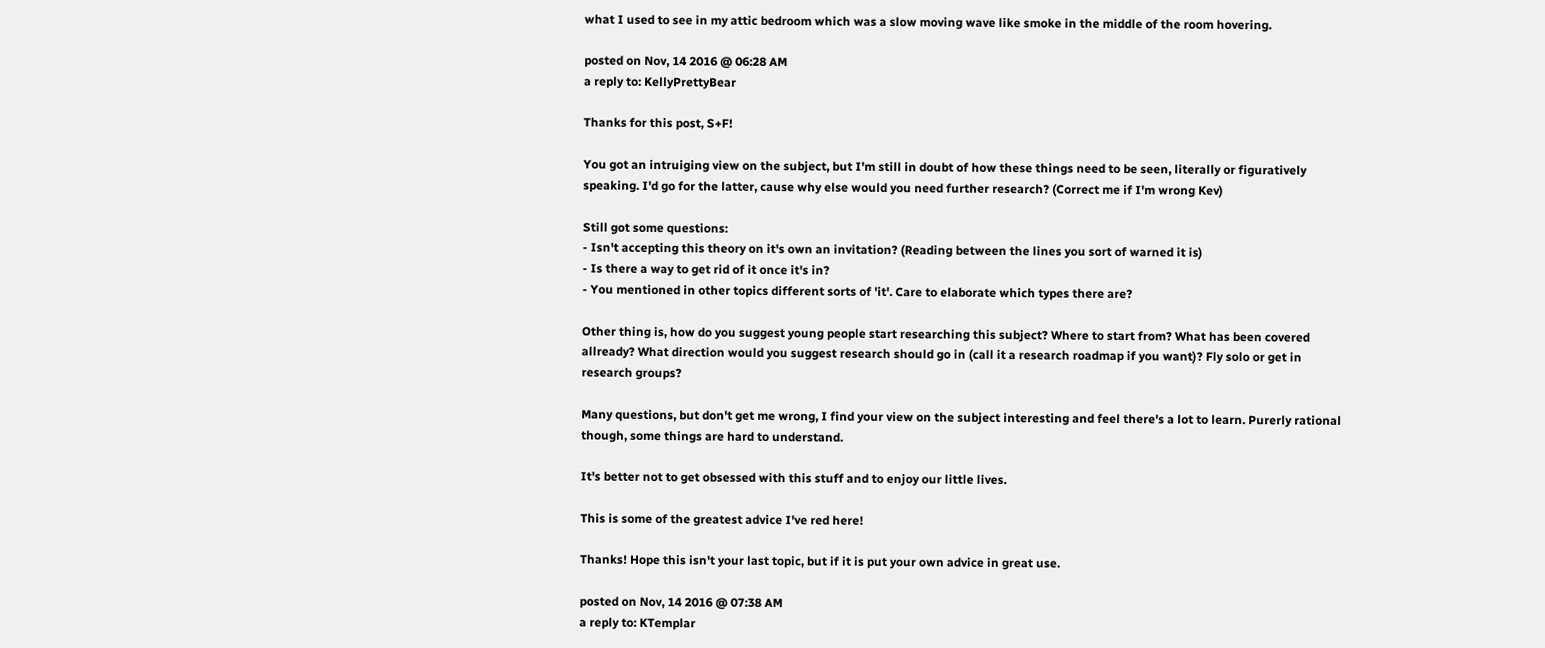what I used to see in my attic bedroom which was a slow moving wave like smoke in the middle of the room hovering.

posted on Nov, 14 2016 @ 06:28 AM
a reply to: KellyPrettyBear

Thanks for this post, S+F!

You got an intruiging view on the subject, but I'm still in doubt of how these things need to be seen, literally or figuratively speaking. I'd go for the latter, cause why else would you need further research? (Correct me if I'm wrong Kev)

Still got some questions:
- Isn't accepting this theory on it's own an invitation? (Reading between the lines you sort of warned it is)
- Is there a way to get rid of it once it's in?
- You mentioned in other topics different sorts of 'it'. Care to elaborate which types there are?

Other thing is, how do you suggest young people start researching this subject? Where to start from? What has been covered allready? What direction would you suggest research should go in (call it a research roadmap if you want)? Fly solo or get in research groups?

Many questions, but don't get me wrong, I find your view on the subject interesting and feel there's a lot to learn. Purerly rational though, some things are hard to understand.

It's better not to get obsessed with this stuff and to enjoy our little lives.

This is some of the greatest advice I've red here!

Thanks! Hope this isn't your last topic, but if it is put your own advice in great use.

posted on Nov, 14 2016 @ 07:38 AM
a reply to: KTemplar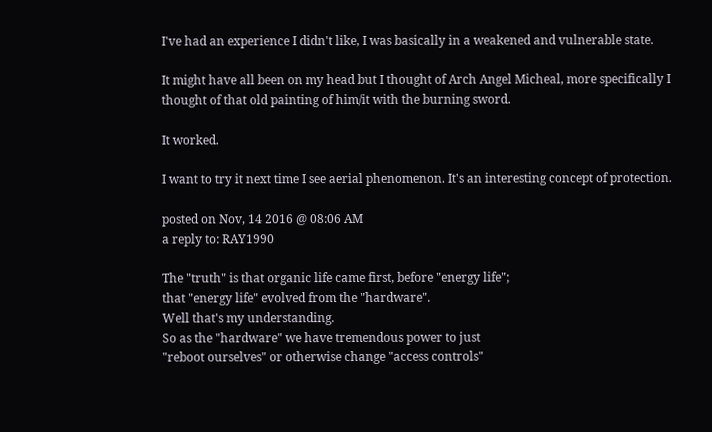I've had an experience I didn't like, I was basically in a weakened and vulnerable state.

It might have all been on my head but I thought of Arch Angel Micheal, more specifically I thought of that old painting of him/it with the burning sword.

It worked.

I want to try it next time I see aerial phenomenon. It's an interesting concept of protection.

posted on Nov, 14 2016 @ 08:06 AM
a reply to: RAY1990

The "truth" is that organic life came first, before "energy life";
that "energy life" evolved from the "hardware".
Well that's my understanding.
So as the "hardware" we have tremendous power to just
"reboot ourselves" or otherwise change "access controls"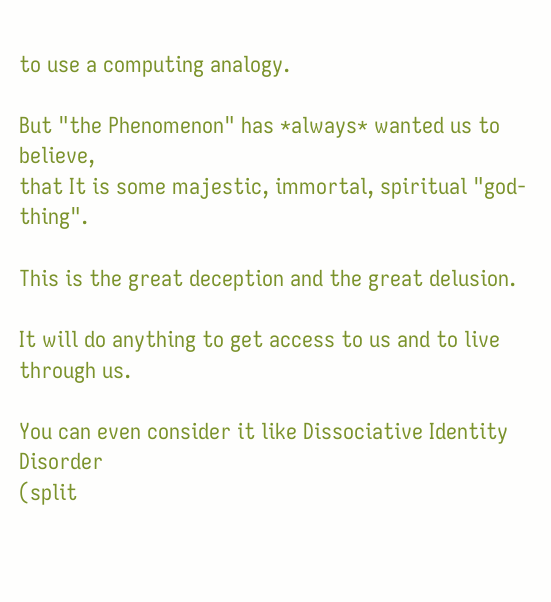to use a computing analogy.

But "the Phenomenon" has *always* wanted us to believe,
that It is some majestic, immortal, spiritual "god-thing".

This is the great deception and the great delusion.

It will do anything to get access to us and to live through us.

You can even consider it like Dissociative Identity Disorder
(split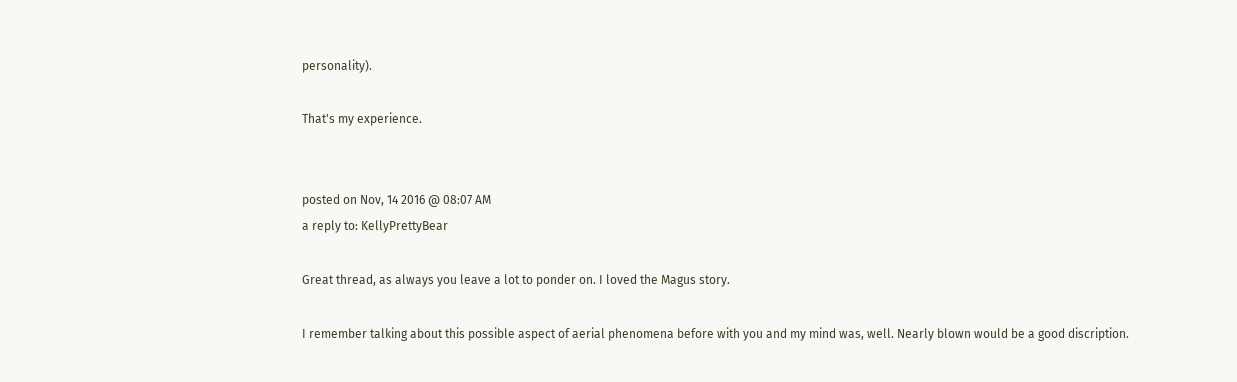personality).

That's my experience.


posted on Nov, 14 2016 @ 08:07 AM
a reply to: KellyPrettyBear

Great thread, as always you leave a lot to ponder on. I loved the Magus story.

I remember talking about this possible aspect of aerial phenomena before with you and my mind was, well. Nearly blown would be a good discription.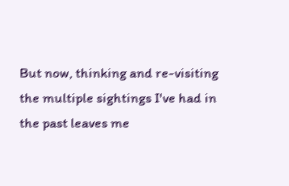But now, thinking and re-visiting the multiple sightings I've had in the past leaves me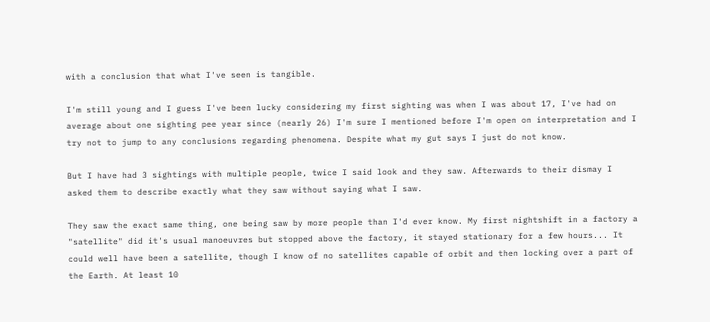with a conclusion that what I've seen is tangible.

I'm still young and I guess I've been lucky considering my first sighting was when I was about 17, I've had on average about one sighting pee year since (nearly 26) I'm sure I mentioned before I'm open on interpretation and I try not to jump to any conclusions regarding phenomena. Despite what my gut says I just do not know.

But I have had 3 sightings with multiple people, twice I said look and they saw. Afterwards to their dismay I asked them to describe exactly what they saw without saying what I saw.

They saw the exact same thing, one being saw by more people than I'd ever know. My first nightshift in a factory a "satellite" did it's usual manoeuvres but stopped above the factory, it stayed stationary for a few hours... It could well have been a satellite, though I know of no satellites capable of orbit and then locking over a part of the Earth. At least 10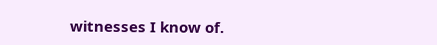witnesses I know of.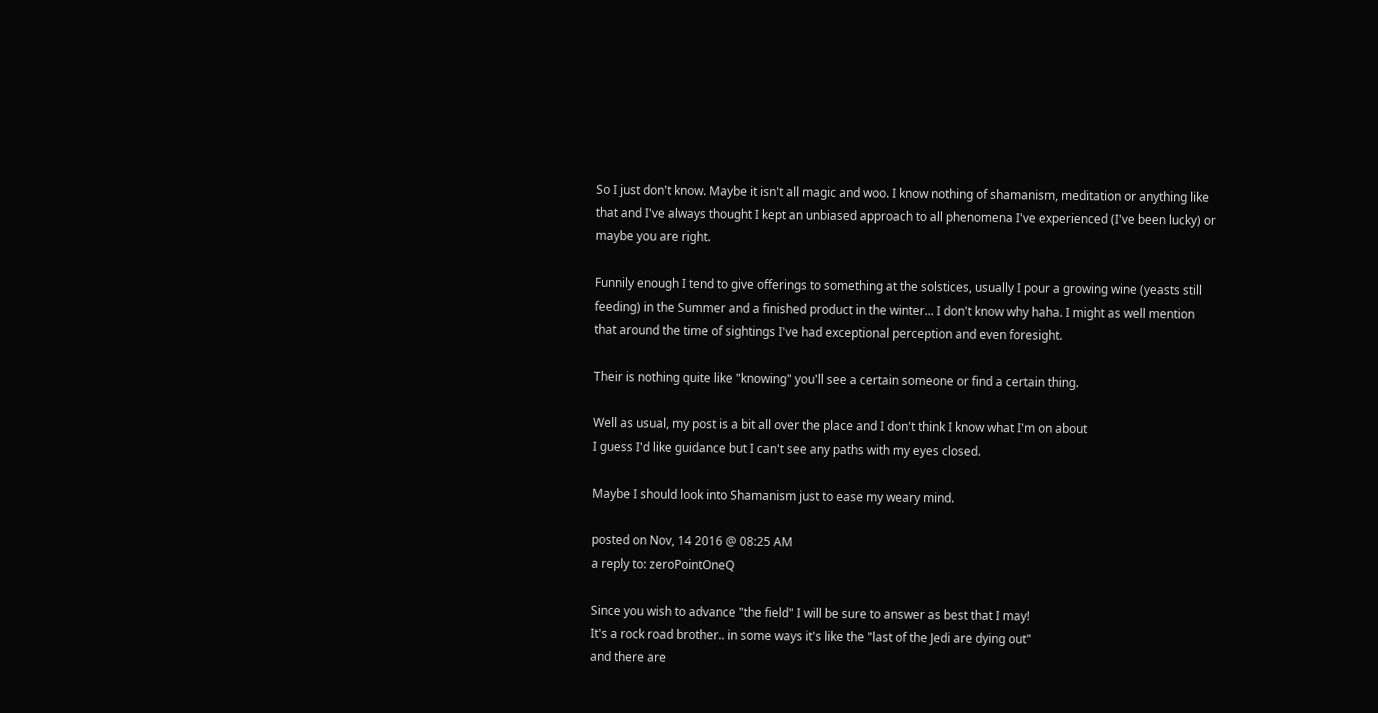So I just don't know. Maybe it isn't all magic and woo. I know nothing of shamanism, meditation or anything like that and I've always thought I kept an unbiased approach to all phenomena I've experienced (I've been lucky) or maybe you are right.

Funnily enough I tend to give offerings to something at the solstices, usually I pour a growing wine (yeasts still feeding) in the Summer and a finished product in the winter... I don't know why haha. I might as well mention that around the time of sightings I've had exceptional perception and even foresight.

Their is nothing quite like "knowing" you'll see a certain someone or find a certain thing.

Well as usual, my post is a bit all over the place and I don't think I know what I'm on about
I guess I'd like guidance but I can't see any paths with my eyes closed.

Maybe I should look into Shamanism just to ease my weary mind.

posted on Nov, 14 2016 @ 08:25 AM
a reply to: zeroPointOneQ

Since you wish to advance "the field" I will be sure to answer as best that I may!
It's a rock road brother.. in some ways it's like the "last of the Jedi are dying out"
and there are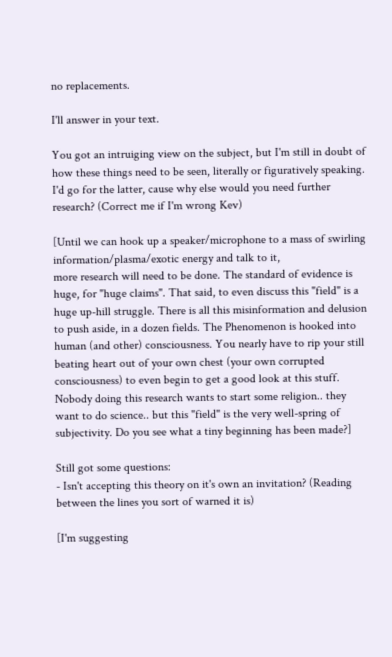no replacements.

I'll answer in your text.

You got an intruiging view on the subject, but I'm still in doubt of how these things need to be seen, literally or figuratively speaking. I'd go for the latter, cause why else would you need further research? (Correct me if I'm wrong Kev)

[Until we can hook up a speaker/microphone to a mass of swirling information/plasma/exotic energy and talk to it,
more research will need to be done. The standard of evidence is huge, for "huge claims". That said, to even discuss this "field" is a huge up-hill struggle. There is all this misinformation and delusion to push aside, in a dozen fields. The Phenomenon is hooked into human (and other) consciousness. You nearly have to rip your still beating heart out of your own chest (your own corrupted consciousness) to even begin to get a good look at this stuff. Nobody doing this research wants to start some religion.. they want to do science.. but this "field" is the very well-spring of subjectivity. Do you see what a tiny beginning has been made?]

Still got some questions:
- Isn't accepting this theory on it's own an invitation? (Reading between the lines you sort of warned it is)

[I'm suggesting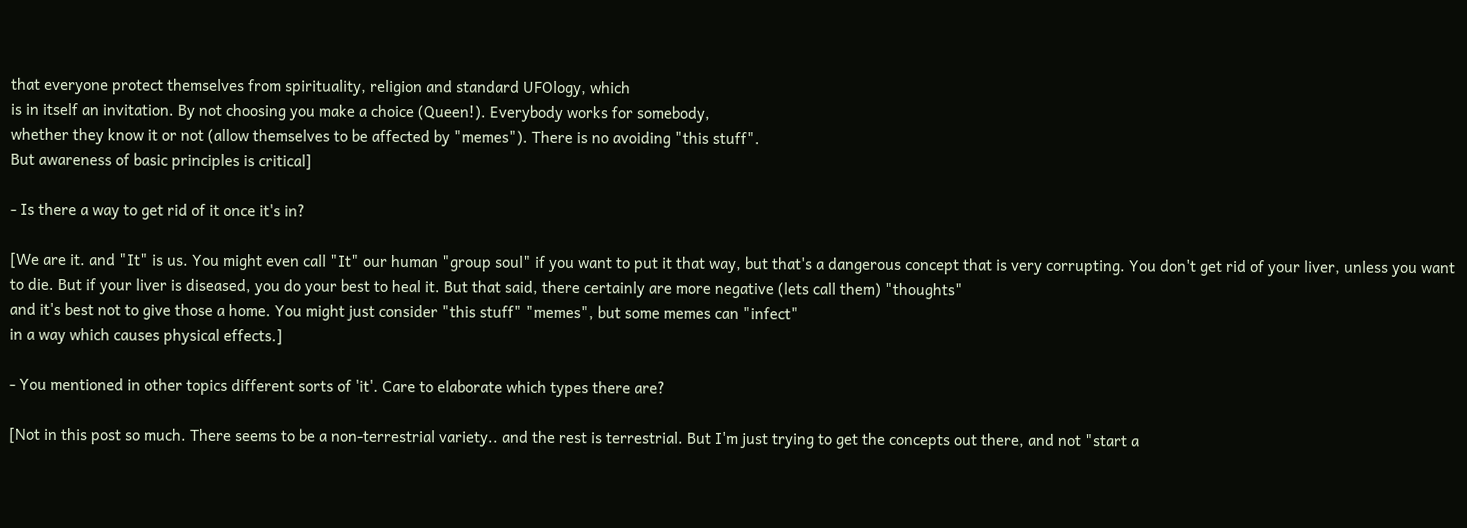that everyone protect themselves from spirituality, religion and standard UFOlogy, which
is in itself an invitation. By not choosing you make a choice (Queen!). Everybody works for somebody,
whether they know it or not (allow themselves to be affected by "memes"). There is no avoiding "this stuff".
But awareness of basic principles is critical]

- Is there a way to get rid of it once it's in?

[We are it. and "It" is us. You might even call "It" our human "group soul" if you want to put it that way, but that's a dangerous concept that is very corrupting. You don't get rid of your liver, unless you want to die. But if your liver is diseased, you do your best to heal it. But that said, there certainly are more negative (lets call them) "thoughts"
and it's best not to give those a home. You might just consider "this stuff" "memes", but some memes can "infect"
in a way which causes physical effects.]

- You mentioned in other topics different sorts of 'it'. Care to elaborate which types there are?

[Not in this post so much. There seems to be a non-terrestrial variety.. and the rest is terrestrial. But I'm just trying to get the concepts out there, and not "start a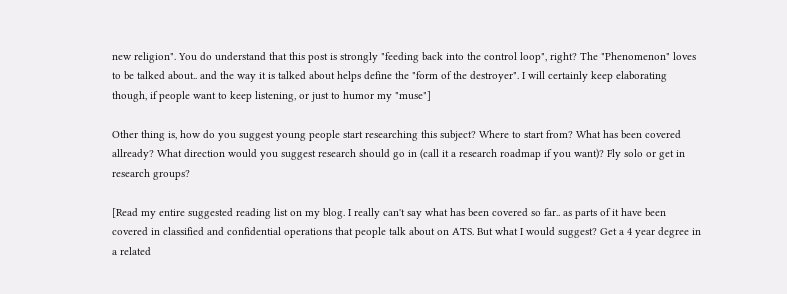new religion". You do understand that this post is strongly "feeding back into the control loop", right? The "Phenomenon" loves to be talked about.. and the way it is talked about helps define the "form of the destroyer". I will certainly keep elaborating though, if people want to keep listening, or just to humor my "muse"]

Other thing is, how do you suggest young people start researching this subject? Where to start from? What has been covered allready? What direction would you suggest research should go in (call it a research roadmap if you want)? Fly solo or get in research groups?

[Read my entire suggested reading list on my blog. I really can't say what has been covered so far.. as parts of it have been covered in classified and confidential operations that people talk about on ATS. But what I would suggest? Get a 4 year degree in a related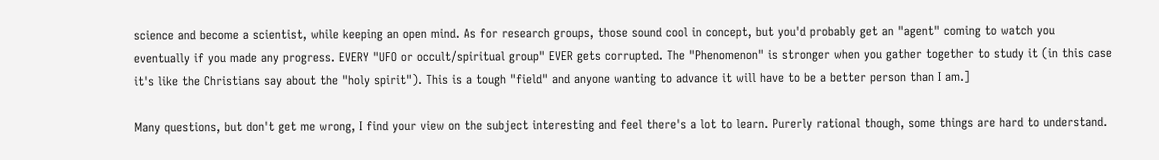science and become a scientist, while keeping an open mind. As for research groups, those sound cool in concept, but you'd probably get an "agent" coming to watch you eventually if you made any progress. EVERY "UFO or occult/spiritual group" EVER gets corrupted. The "Phenomenon" is stronger when you gather together to study it (in this case it's like the Christians say about the "holy spirit"). This is a tough "field" and anyone wanting to advance it will have to be a better person than I am.]

Many questions, but don't get me wrong, I find your view on the subject interesting and feel there's a lot to learn. Purerly rational though, some things are hard to understand.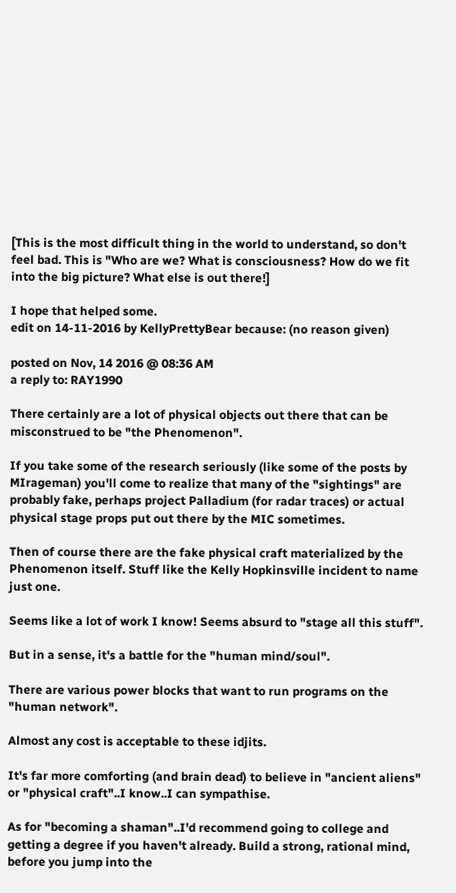[This is the most difficult thing in the world to understand, so don't feel bad. This is "Who are we? What is consciousness? How do we fit into the big picture? What else is out there!]

I hope that helped some.
edit on 14-11-2016 by KellyPrettyBear because: (no reason given)

posted on Nov, 14 2016 @ 08:36 AM
a reply to: RAY1990

There certainly are a lot of physical objects out there that can be misconstrued to be "the Phenomenon".

If you take some of the research seriously (like some of the posts by MIrageman) you'll come to realize that many of the "sightings" are probably fake, perhaps project Palladium (for radar traces) or actual physical stage props put out there by the MIC sometimes.

Then of course there are the fake physical craft materialized by the Phenomenon itself. Stuff like the Kelly Hopkinsville incident to name just one.

Seems like a lot of work I know! Seems absurd to "stage all this stuff".

But in a sense, it's a battle for the "human mind/soul".

There are various power blocks that want to run programs on the "human network".

Almost any cost is acceptable to these idjits.

It's far more comforting (and brain dead) to believe in "ancient aliens" or "physical craft"..I know..I can sympathise.

As for "becoming a shaman"..I'd recommend going to college and getting a degree if you haven't already. Build a strong, rational mind, before you jump into the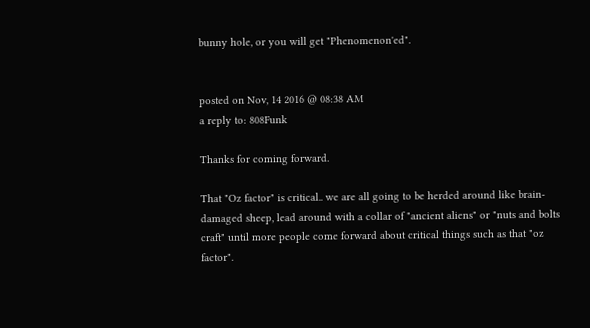bunny hole, or you will get "Phenomenon'ed".


posted on Nov, 14 2016 @ 08:38 AM
a reply to: 808Funk

Thanks for coming forward.

That "Oz factor" is critical.. we are all going to be herded around like brain-damaged sheep, lead around with a collar of "ancient aliens" or "nuts and bolts craft" until more people come forward about critical things such as that "oz factor".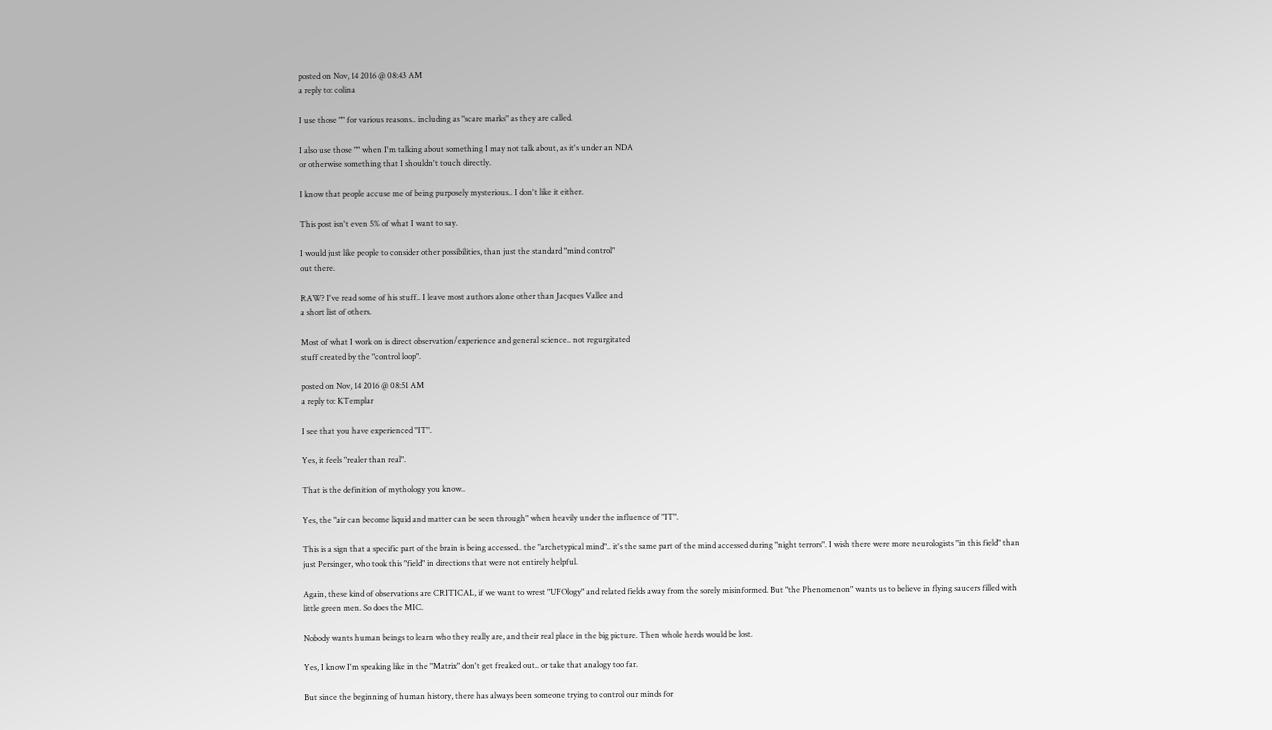posted on Nov, 14 2016 @ 08:43 AM
a reply to: colina

I use those "" for various reasons.. including as "scare marks" as they are called.

I also use those "" when I'm talking about something I may not talk about, as it's under an NDA
or otherwise something that I shouldn't touch directly.

I know that people accuse me of being purposely mysterious.. I don't like it either.

This post isn't even 5% of what I want to say.

I would just like people to consider other possibilities, than just the standard "mind control"
out there.

RAW? I've read some of his stuff.. I leave most authors alone other than Jacques Vallee and
a short list of others.

Most of what I work on is direct observation/experience and general science.. not regurgitated
stuff created by the "control loop".

posted on Nov, 14 2016 @ 08:51 AM
a reply to: KTemplar

I see that you have experienced "IT".

Yes, it feels "realer than real".

That is the definition of mythology you know..

Yes, the "air can become liquid and matter can be seen through" when heavily under the influence of "IT".

This is a sign that a specific part of the brain is being accessed.. the "archetypical mind".. it's the same part of the mind accessed during "night terrors". I wish there were more neurologists "in this field" than just Persinger, who took this "field" in directions that were not entirely helpful.

Again, these kind of observations are CRITICAL, if we want to wrest "UFOlogy" and related fields away from the sorely misinformed. But "the Phenomenon" wants us to believe in flying saucers filled with little green men. So does the MIC.

Nobody wants human beings to learn who they really are, and their real place in the big picture. Then whole herds would be lost.

Yes, I know I'm speaking like in the "Matrix" don't get freaked out.. or take that analogy too far.

But since the beginning of human history, there has always been someone trying to control our minds for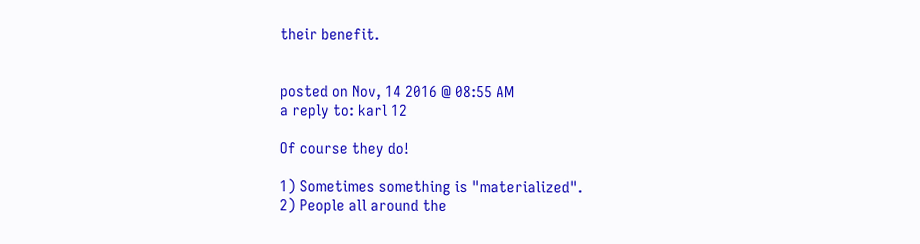their benefit.


posted on Nov, 14 2016 @ 08:55 AM
a reply to: karl 12

Of course they do!

1) Sometimes something is "materialized".
2) People all around the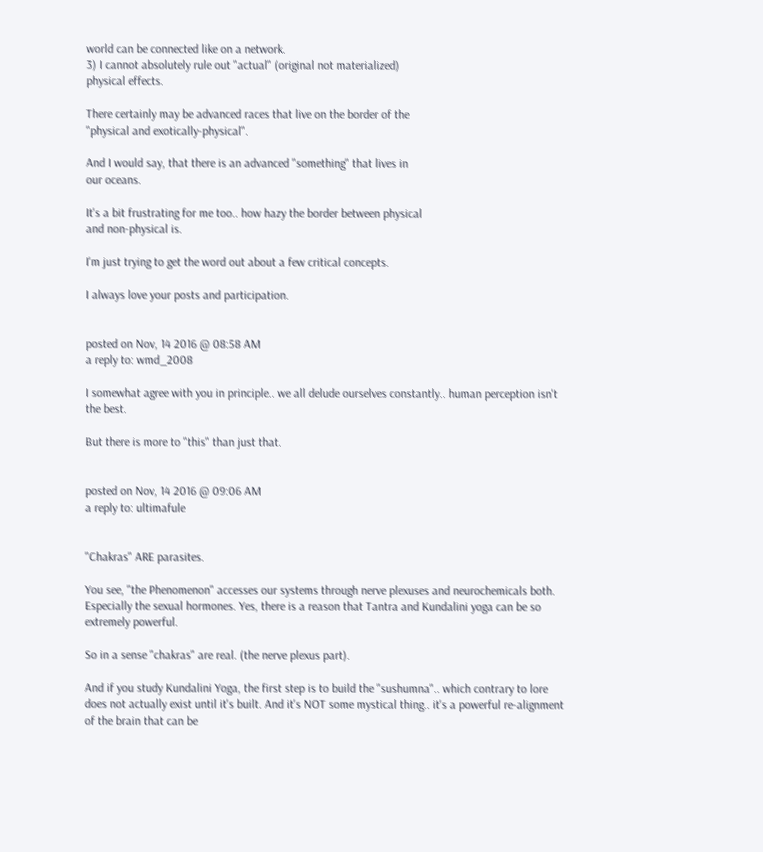world can be connected like on a network.
3) I cannot absolutely rule out "actual" (original not materialized)
physical effects.

There certainly may be advanced races that live on the border of the
"physical and exotically-physical".

And I would say, that there is an advanced "something" that lives in
our oceans.

It's a bit frustrating for me too.. how hazy the border between physical
and non-physical is.

I'm just trying to get the word out about a few critical concepts.

I always love your posts and participation.


posted on Nov, 14 2016 @ 08:58 AM
a reply to: wmd_2008

I somewhat agree with you in principle.. we all delude ourselves constantly.. human perception isn't the best.

But there is more to "this" than just that.


posted on Nov, 14 2016 @ 09:06 AM
a reply to: ultimafule


"Chakras" ARE parasites.

You see, "the Phenomenon" accesses our systems through nerve plexuses and neurochemicals both. Especially the sexual hormones. Yes, there is a reason that Tantra and Kundalini yoga can be so extremely powerful.

So in a sense "chakras" are real. (the nerve plexus part).

And if you study Kundalini Yoga, the first step is to build the "sushumna".. which contrary to lore does not actually exist until it's built. And it's NOT some mystical thing.. it's a powerful re-alignment of the brain that can be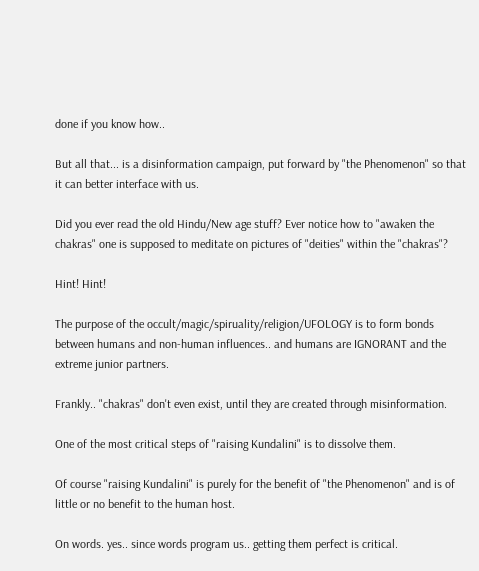done if you know how..

But all that... is a disinformation campaign, put forward by "the Phenomenon" so that it can better interface with us.

Did you ever read the old Hindu/New age stuff? Ever notice how to "awaken the chakras" one is supposed to meditate on pictures of "deities" within the "chakras"?

Hint! Hint!

The purpose of the occult/magic/spiruality/religion/UFOLOGY is to form bonds between humans and non-human influences.. and humans are IGNORANT and the extreme junior partners.

Frankly.. "chakras" don't even exist, until they are created through misinformation.

One of the most critical steps of "raising Kundalini" is to dissolve them.

Of course "raising Kundalini" is purely for the benefit of "the Phenomenon" and is of little or no benefit to the human host.

On words. yes.. since words program us.. getting them perfect is critical.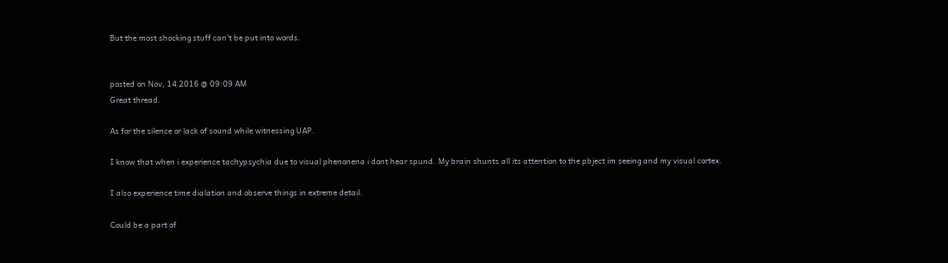But the most shocking stuff can't be put into words.


posted on Nov, 14 2016 @ 09:09 AM
Great thread.

As for the silence or lack of sound while witnessing UAP.

I know that when i experience tachypsychia due to visual phenonena i dont hear spund. My brain shunts all its attention to the pbject im seeing and my visual cortex.

I also experience time dialation and observe things in extreme detail.

Could be a part of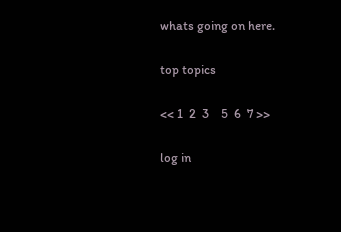whats going on here.

top topics

<< 1  2  3    5  6  7 >>

log in